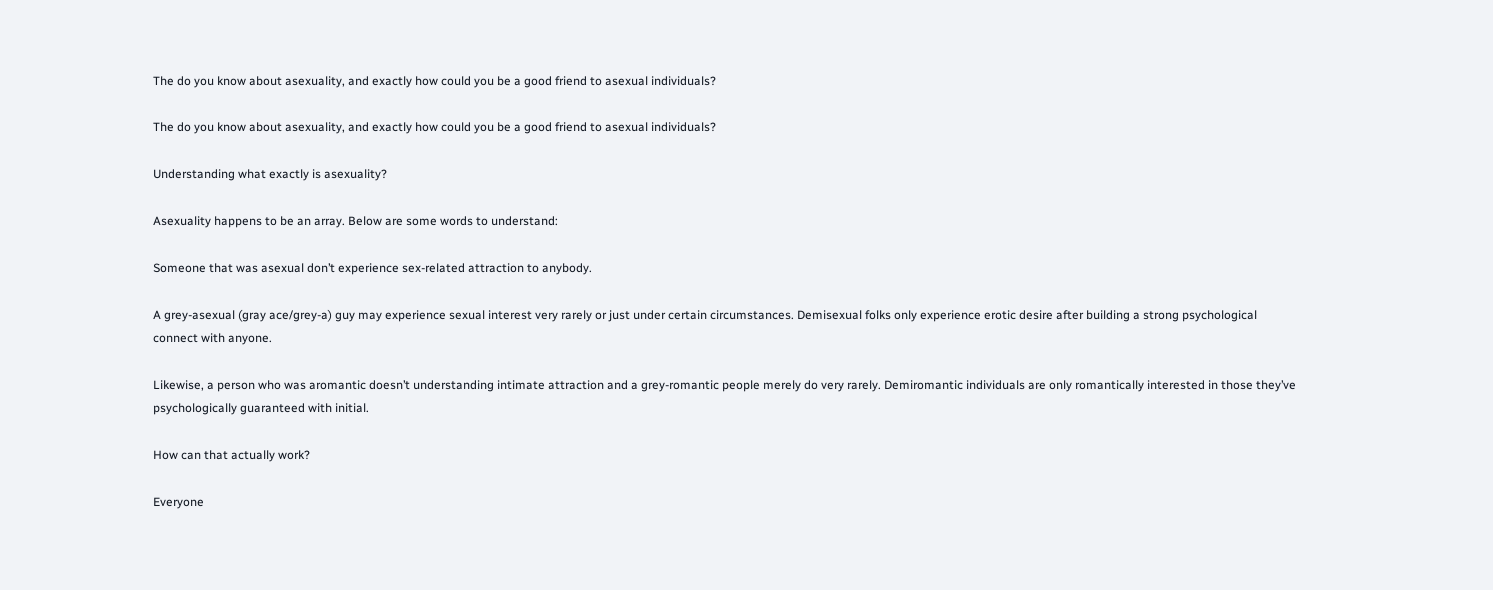The do you know about asexuality, and exactly how could you be a good friend to asexual individuals?

The do you know about asexuality, and exactly how could you be a good friend to asexual individuals?

Understanding what exactly is asexuality?

Asexuality happens to be an array. Below are some words to understand:

Someone that was asexual don’t experience sex-related attraction to anybody.

A grey-asexual (gray ace/grey-a) guy may experience sexual interest very rarely or just under certain circumstances. Demisexual folks only experience erotic desire after building a strong psychological connect with anyone.

Likewise, a person who was aromantic doesn’t understanding intimate attraction and a grey-romantic people merely do very rarely. Demiromantic individuals are only romantically interested in those they’ve psychologically guaranteed with initial.

How can that actually work?

Everyone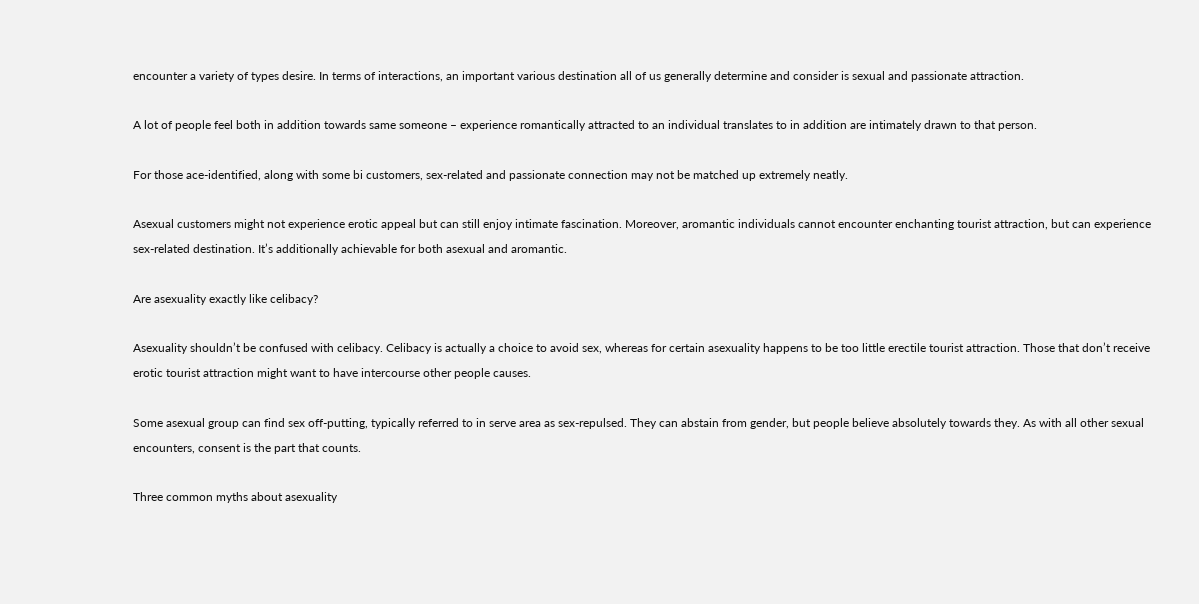encounter a variety of types desire. In terms of interactions, an important various destination all of us generally determine and consider is sexual and passionate attraction.

A lot of people feel both in addition towards same someone – experience romantically attracted to an individual translates to in addition are intimately drawn to that person.

For those ace-identified, along with some bi customers, sex-related and passionate connection may not be matched up extremely neatly.

Asexual customers might not experience erotic appeal but can still enjoy intimate fascination. Moreover, aromantic individuals cannot encounter enchanting tourist attraction, but can experience sex-related destination. It’s additionally achievable for both asexual and aromantic.

Are asexuality exactly like celibacy?

Asexuality shouldn’t be confused with celibacy. Celibacy is actually a choice to avoid sex, whereas for certain asexuality happens to be too little erectile tourist attraction. Those that don’t receive erotic tourist attraction might want to have intercourse other people causes.

Some asexual group can find sex off-putting, typically referred to in serve area as sex-repulsed. They can abstain from gender, but people believe absolutely towards they. As with all other sexual encounters, consent is the part that counts.

Three common myths about asexuality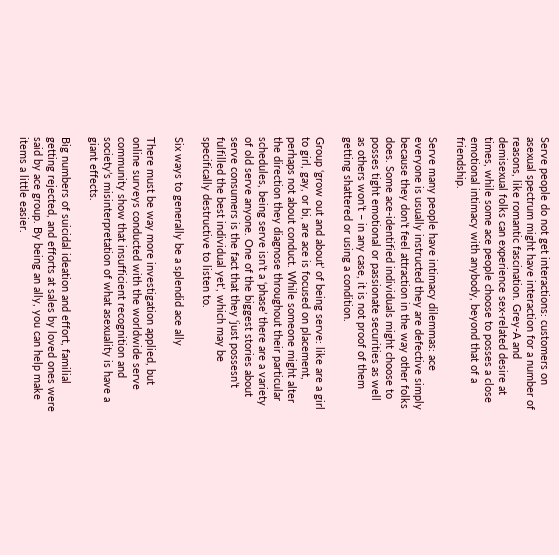Serve people do not get interactions: customers on asexual spectrum might have interaction for a number of reasons, like romantic fascination. Grey-A and demisexual folks can experience sex-related desire at times, while some ace people choose to posses a close emotional intimacy with anybody, beyond that of a friendship.

Serve many people have intimacy dilemmas: ace everyone is usually instructed they are defective simply because they don’t feel attraction in the way other folks does. Some ace-identified individuals might choose to posses tight emotional or passionate securities as well as others won’t – in any case, it is not proof of them getting shattered or using a condition.

Group ‘grow out and about’ of being serve: like are a girl to girl, gay, or bi, are ace is focused on placement, perhaps not about conduct. While someone might alter the direction they diagnose throughout their particular schedules, being serve isn’t a ‘phase’ there are a variety of old serve anyone. One of the biggest stories about serve consumers is the fact that they ‘just possesn’t fulfilled the best individual yet’, which may be specifically destructive to listen to.

Six ways to generally be a splendid ace ally

There must be way more investigation applied, but online surveys conducted with the worldwide serve community show that insufficient recognition and society’s misinterpretation of what asexuality is have a giant effects.

Big numbers of suicidal ideation and effort, familial getting rejected, and efforts at sales by loved ones were said by ace group. By being an ally, you can help make items a little easier.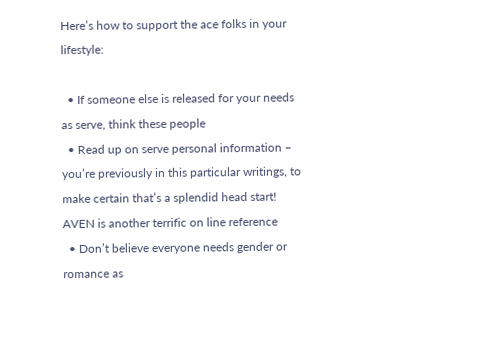Here’s how to support the ace folks in your lifestyle:

  • If someone else is released for your needs as serve, think these people
  • Read up on serve personal information – you’re previously in this particular writings, to make certain that’s a splendid head start! AVEN is another terrific on line reference
  • Don’t believe everyone needs gender or romance as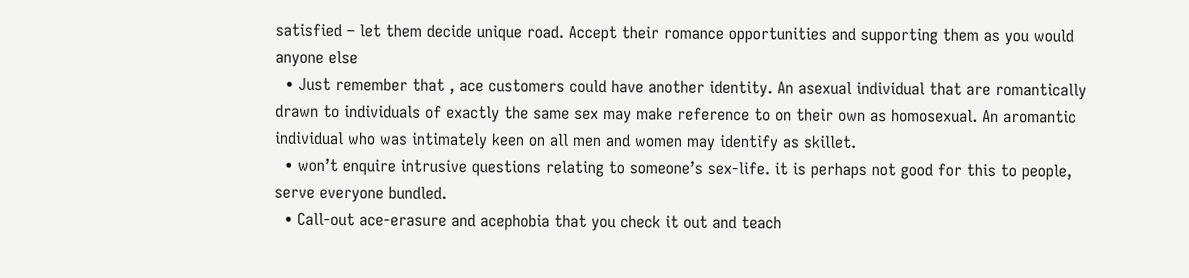satisfied – let them decide unique road. Accept their romance opportunities and supporting them as you would anyone else
  • Just remember that , ace customers could have another identity. An asexual individual that are romantically drawn to individuals of exactly the same sex may make reference to on their own as homosexual. An aromantic individual who was intimately keen on all men and women may identify as skillet.
  • won’t enquire intrusive questions relating to someone’s sex-life. it is perhaps not good for this to people, serve everyone bundled.
  • Call-out ace-erasure and acephobia that you check it out and teach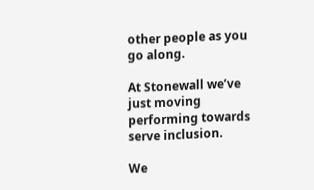other people as you go along.

At Stonewall we’ve just moving performing towards serve inclusion.

We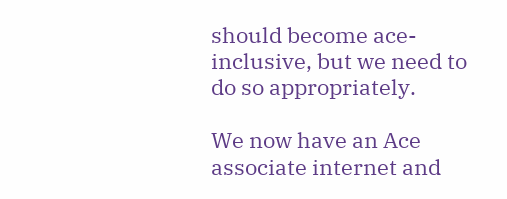should become ace-inclusive, but we need to do so appropriately.

We now have an Ace associate internet and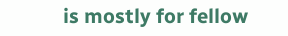is mostly for fellow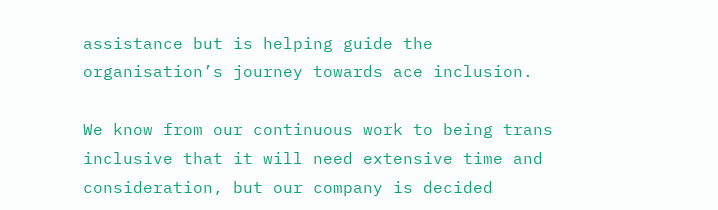assistance but is helping guide the organisation’s journey towards ace inclusion.

We know from our continuous work to being trans inclusive that it will need extensive time and consideration, but our company is decided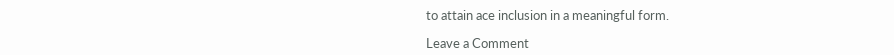to attain ace inclusion in a meaningful form.

Leave a Comment